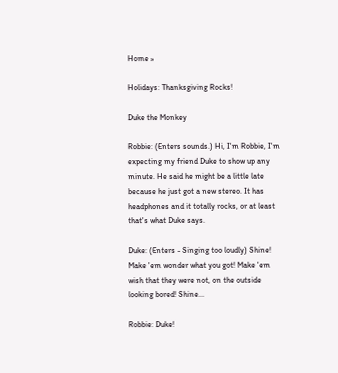Home »

Holidays: Thanksgiving Rocks!

Duke the Monkey

Robbie: (Enters sounds.) Hi, I'm Robbie, I'm expecting my friend Duke to show up any minute. He said he might be a little late because he just got a new stereo. It has headphones and it totally rocks, or at least that's what Duke says.

Duke: (Enters - Singing too loudly) Shine! Make 'em wonder what you got! Make 'em wish that they were not, on the outside looking bored! Shine...

Robbie: Duke!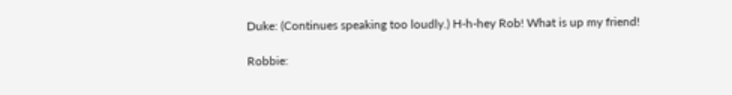Duke: (Continues speaking too loudly.) H-h-hey Rob! What is up my friend!

Robbie: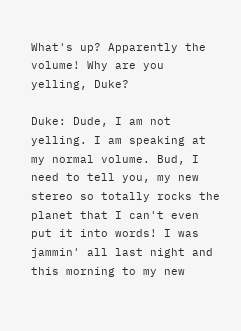What's up? Apparently the volume! Why are you yelling, Duke?

Duke: Dude, I am not yelling. I am speaking at my normal volume. Bud, I need to tell you, my new stereo so totally rocks the planet that I can't even put it into words! I was jammin' all last night and this morning to my new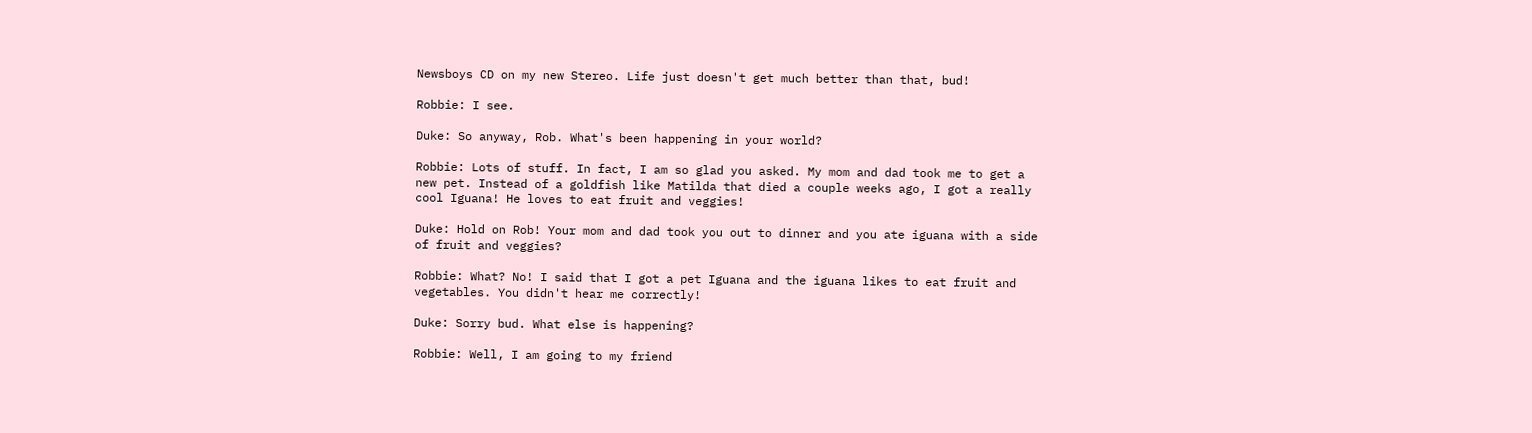Newsboys CD on my new Stereo. Life just doesn't get much better than that, bud!

Robbie: I see.

Duke: So anyway, Rob. What's been happening in your world?

Robbie: Lots of stuff. In fact, I am so glad you asked. My mom and dad took me to get a new pet. Instead of a goldfish like Matilda that died a couple weeks ago, I got a really cool Iguana! He loves to eat fruit and veggies!

Duke: Hold on Rob! Your mom and dad took you out to dinner and you ate iguana with a side of fruit and veggies?

Robbie: What? No! I said that I got a pet Iguana and the iguana likes to eat fruit and vegetables. You didn't hear me correctly!

Duke: Sorry bud. What else is happening?

Robbie: Well, I am going to my friend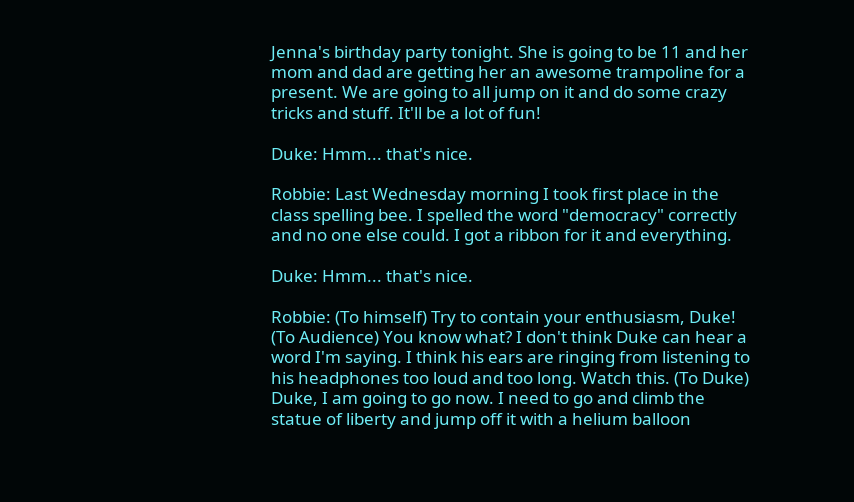Jenna's birthday party tonight. She is going to be 11 and her mom and dad are getting her an awesome trampoline for a present. We are going to all jump on it and do some crazy tricks and stuff. It'll be a lot of fun!

Duke: Hmm... that's nice.

Robbie: Last Wednesday morning I took first place in the class spelling bee. I spelled the word "democracy" correctly and no one else could. I got a ribbon for it and everything.

Duke: Hmm... that's nice.

Robbie: (To himself) Try to contain your enthusiasm, Duke! (To Audience) You know what? I don't think Duke can hear a word I'm saying. I think his ears are ringing from listening to his headphones too loud and too long. Watch this. (To Duke) Duke, I am going to go now. I need to go and climb the statue of liberty and jump off it with a helium balloon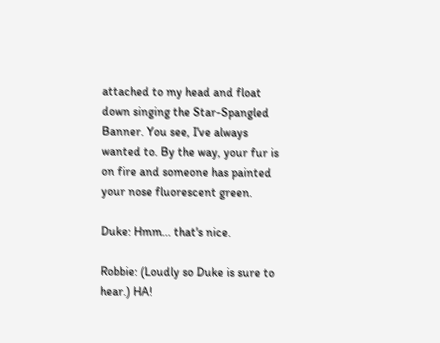attached to my head and float down singing the Star-Spangled Banner. You see, I've always wanted to. By the way, your fur is on fire and someone has painted your nose fluorescent green.

Duke: Hmm... that's nice.

Robbie: (Loudly so Duke is sure to hear.) HA!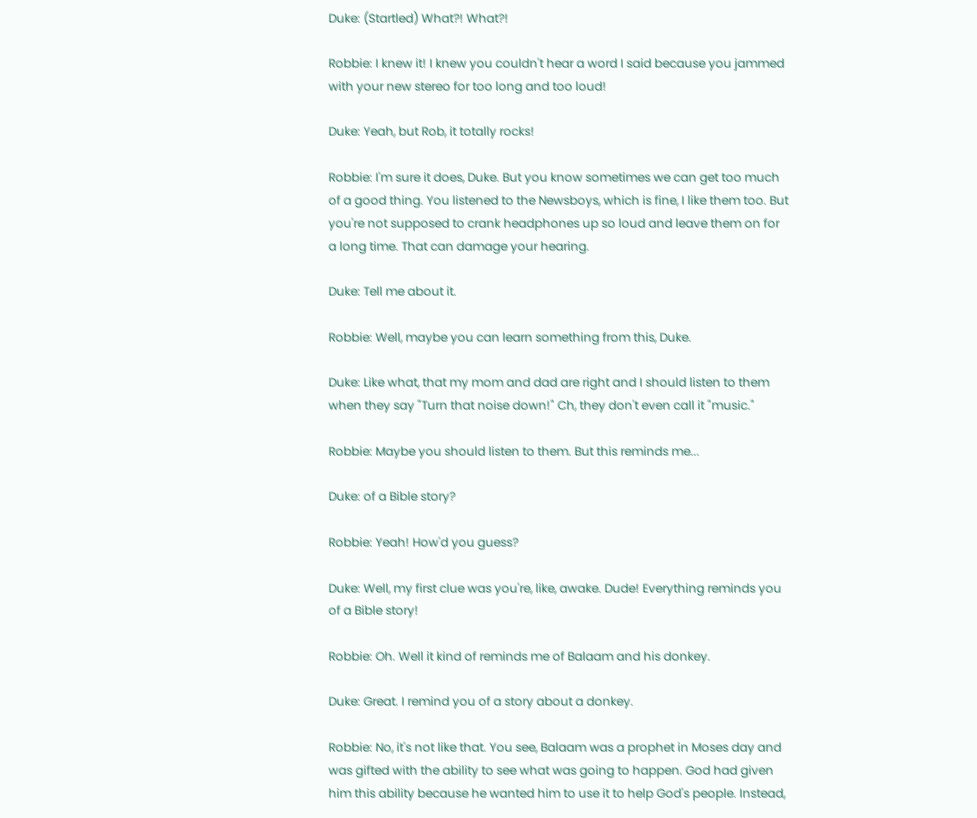Duke: (Startled) What?! What?!

Robbie: I knew it! I knew you couldn't hear a word I said because you jammed with your new stereo for too long and too loud!

Duke: Yeah, but Rob, it totally rocks!

Robbie: I'm sure it does, Duke. But you know sometimes we can get too much of a good thing. You listened to the Newsboys, which is fine, I like them too. But you're not supposed to crank headphones up so loud and leave them on for a long time. That can damage your hearing.

Duke: Tell me about it.

Robbie: Well, maybe you can learn something from this, Duke.

Duke: Like what, that my mom and dad are right and I should listen to them when they say "Turn that noise down!" Ch, they don't even call it "music."

Robbie: Maybe you should listen to them. But this reminds me...

Duke: of a Bible story?

Robbie: Yeah! How'd you guess?

Duke: Well, my first clue was you're, like, awake. Dude! Everything reminds you of a Bible story!

Robbie: Oh. Well it kind of reminds me of Balaam and his donkey.

Duke: Great. I remind you of a story about a donkey.

Robbie: No, it's not like that. You see, Balaam was a prophet in Moses day and was gifted with the ability to see what was going to happen. God had given him this ability because he wanted him to use it to help God's people. Instead,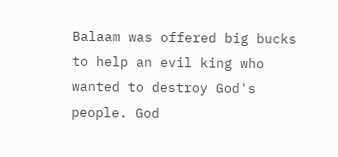Balaam was offered big bucks to help an evil king who wanted to destroy God's people. God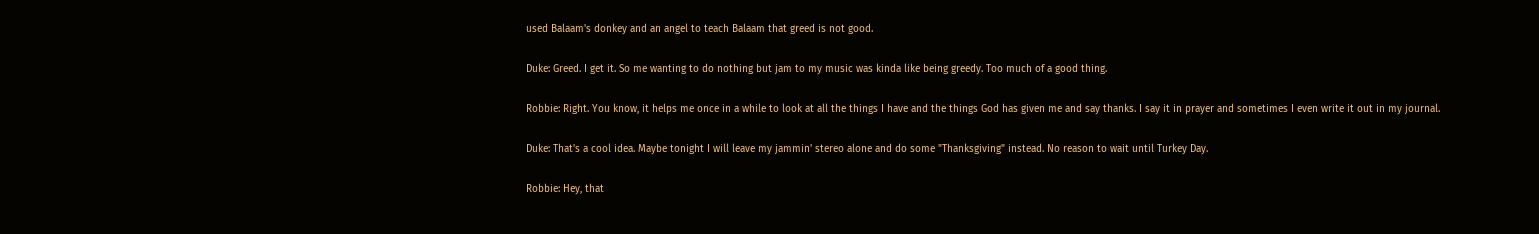used Balaam's donkey and an angel to teach Balaam that greed is not good.

Duke: Greed. I get it. So me wanting to do nothing but jam to my music was kinda like being greedy. Too much of a good thing.

Robbie: Right. You know, it helps me once in a while to look at all the things I have and the things God has given me and say thanks. I say it in prayer and sometimes I even write it out in my journal.

Duke: That's a cool idea. Maybe tonight I will leave my jammin' stereo alone and do some "Thanksgiving" instead. No reason to wait until Turkey Day.

Robbie: Hey, that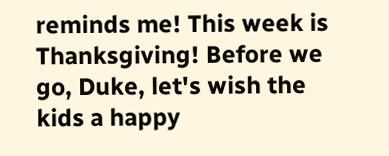reminds me! This week is Thanksgiving! Before we go, Duke, let's wish the kids a happy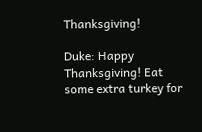Thanksgiving!

Duke: Happy Thanksgiving! Eat some extra turkey for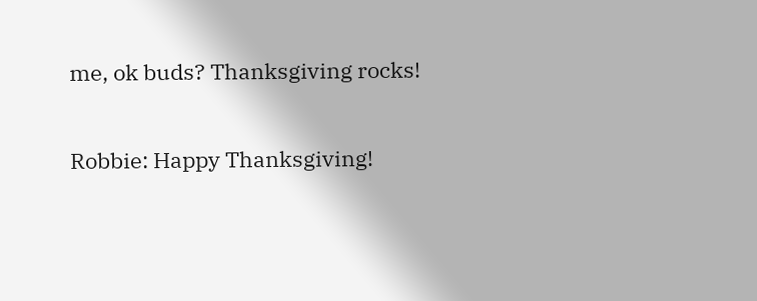me, ok buds? Thanksgiving rocks!

Robbie: Happy Thanksgiving!